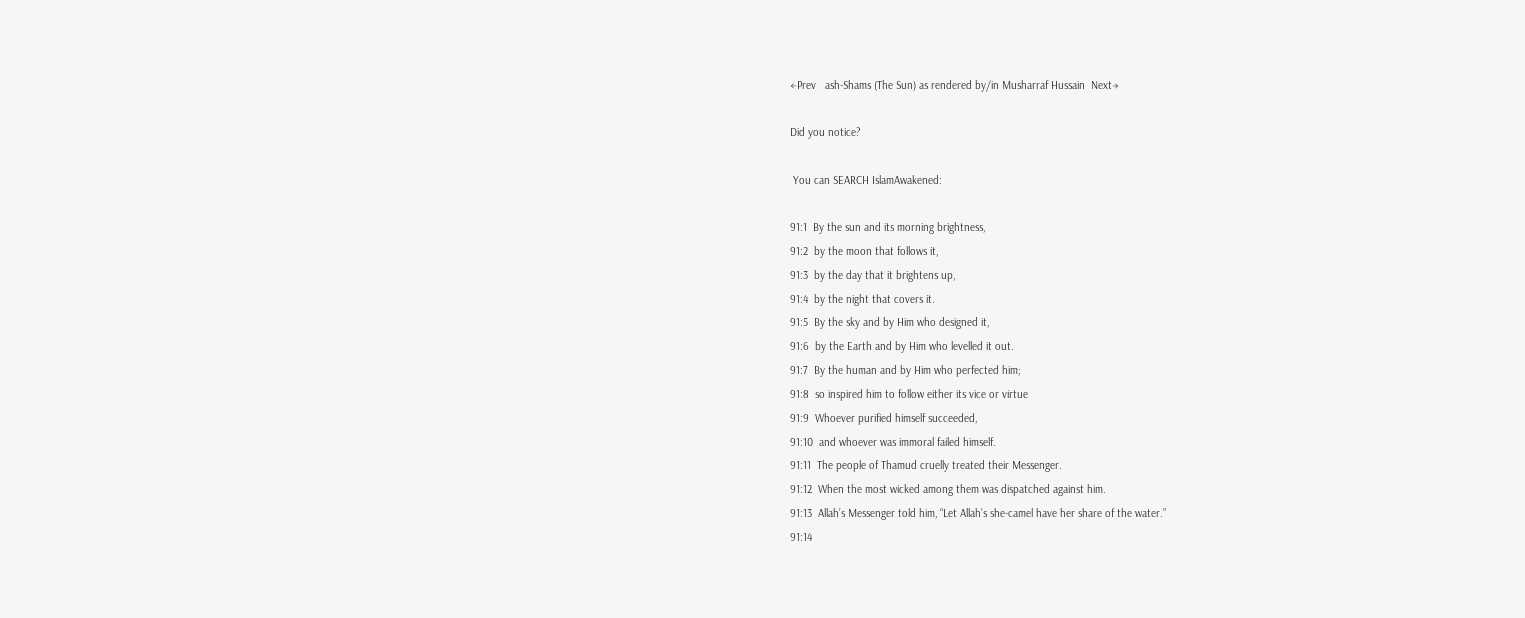←Prev   ash-Shams (The Sun) as rendered by/in Musharraf Hussain  Next→

Did you notice?

 You can SEARCH IslamAwakened:

91:1  By the sun and its morning brightness,
91:2  by the moon that follows it,
91:3  by the day that it brightens up,
91:4  by the night that covers it.
91:5  By the sky and by Him who designed it,
91:6  by the Earth and by Him who levelled it out.
91:7  By the human and by Him who perfected him;
91:8  so inspired him to follow either its vice or virtue
91:9  Whoever purified himself succeeded,
91:10  and whoever was immoral failed himself.
91:11  The people of Thamud cruelly treated their Messenger.
91:12  When the most wicked among them was dispatched against him.
91:13  Allah’s Messenger told him, “Let Allah’s she-camel have her share of the water.”
91:14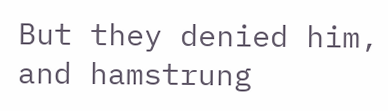But they denied him, and hamstrung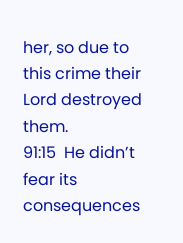her, so due to this crime their Lord destroyed them.
91:15  He didn’t fear its consequences